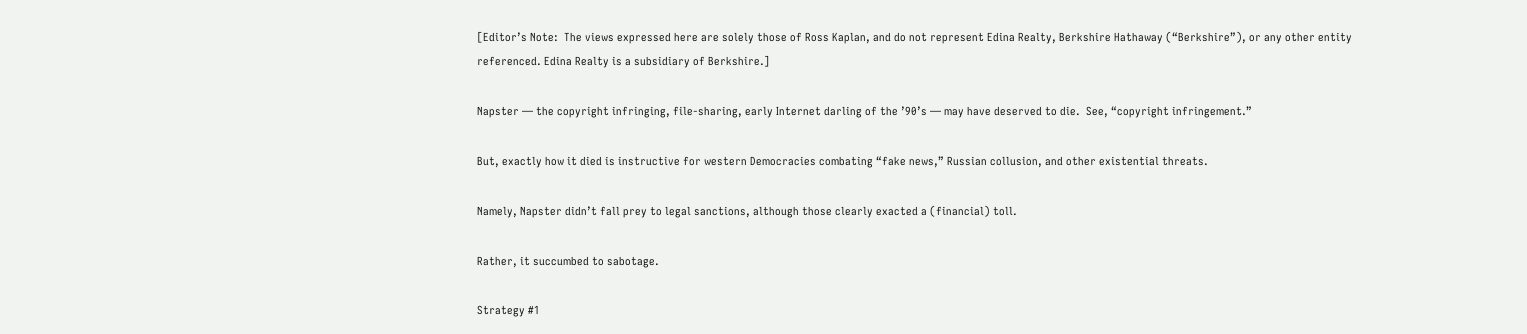[Editor’s Note:  The views expressed here are solely those of Ross Kaplan, and do not represent Edina Realty, Berkshire Hathaway (“Berkshire”), or any other entity referenced. Edina Realty is a subsidiary of Berkshire.]

Napster — the copyright infringing, file-sharing, early Internet darling of the ’90’s — may have deserved to die.  See, “copyright infringement.”

But, exactly how it died is instructive for western Democracies combating “fake news,” Russian collusion, and other existential threats.

Namely, Napster didn’t fall prey to legal sanctions, although those clearly exacted a (financial) toll.

Rather, it succumbed to sabotage.

Strategy #1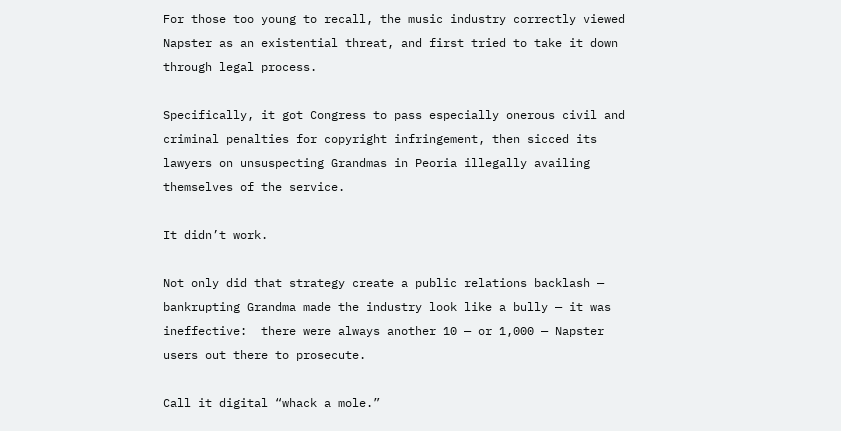For those too young to recall, the music industry correctly viewed Napster as an existential threat, and first tried to take it down through legal process.

Specifically, it got Congress to pass especially onerous civil and criminal penalties for copyright infringement, then sicced its lawyers on unsuspecting Grandmas in Peoria illegally availing themselves of the service.

It didn’t work.

Not only did that strategy create a public relations backlash — bankrupting Grandma made the industry look like a bully — it was ineffective:  there were always another 10 — or 1,000 — Napster users out there to prosecute.

Call it digital “whack a mole.”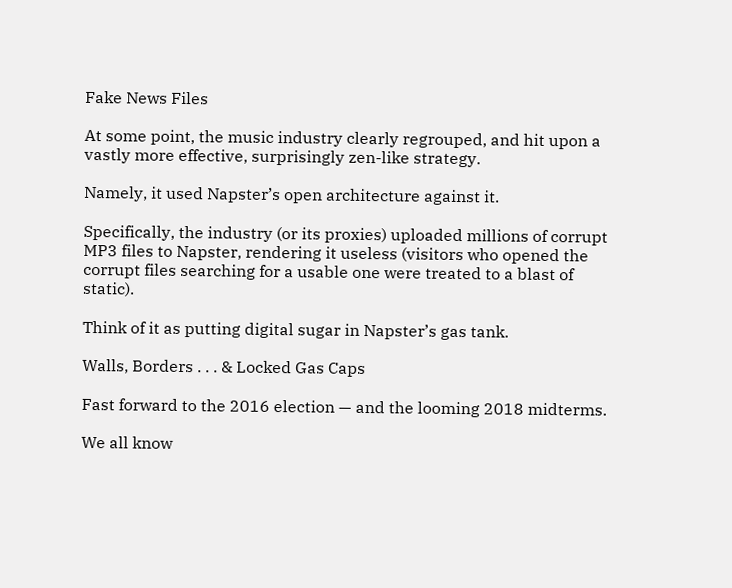Fake News Files

At some point, the music industry clearly regrouped, and hit upon a vastly more effective, surprisingly zen-like strategy.

Namely, it used Napster’s open architecture against it.

Specifically, the industry (or its proxies) uploaded millions of corrupt MP3 files to Napster, rendering it useless (visitors who opened the corrupt files searching for a usable one were treated to a blast of static).

Think of it as putting digital sugar in Napster’s gas tank.

Walls, Borders . . . & Locked Gas Caps

Fast forward to the 2016 election — and the looming 2018 midterms.

We all know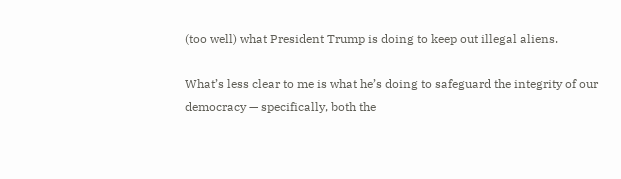(too well) what President Trump is doing to keep out illegal aliens.

What’s less clear to me is what he’s doing to safeguard the integrity of our democracy — specifically, both the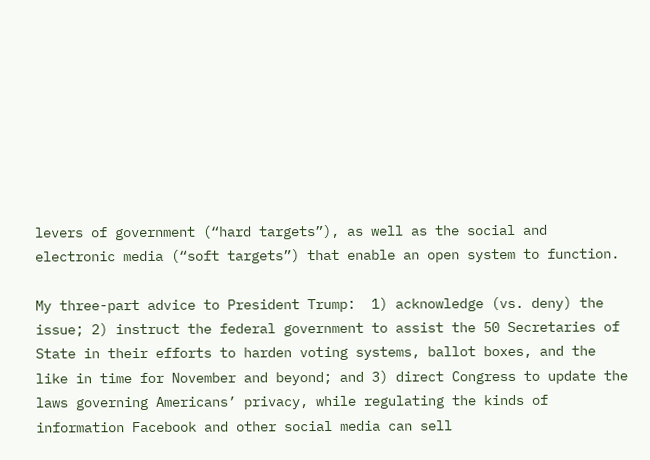levers of government (“hard targets”), as well as the social and electronic media (“soft targets”) that enable an open system to function.

My three-part advice to President Trump:  1) acknowledge (vs. deny) the issue; 2) instruct the federal government to assist the 50 Secretaries of State in their efforts to harden voting systems, ballot boxes, and the like in time for November and beyond; and 3) direct Congress to update the laws governing Americans’ privacy, while regulating the kinds of information Facebook and other social media can sell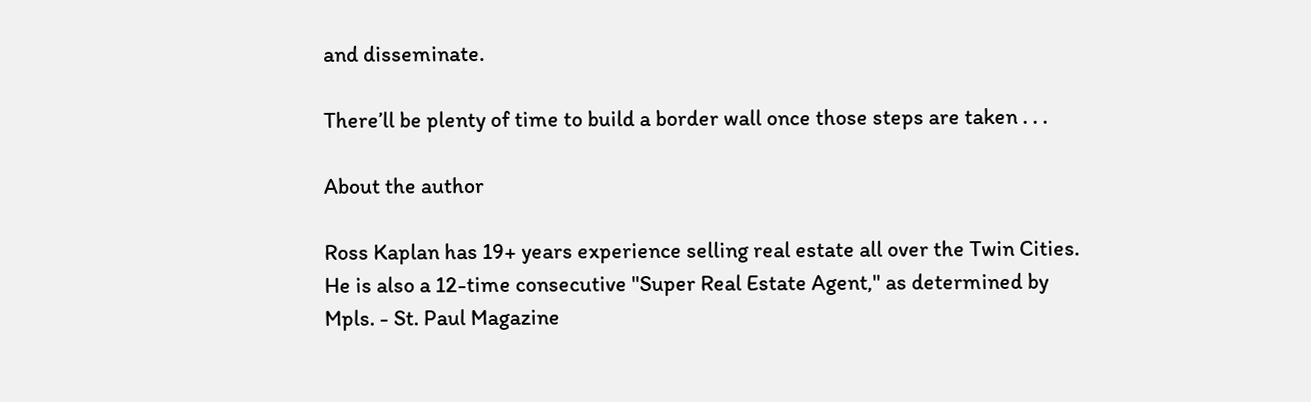and disseminate.

There’ll be plenty of time to build a border wall once those steps are taken . . .

About the author

Ross Kaplan has 19+ years experience selling real estate all over the Twin Cities. He is also a 12-time consecutive "Super Real Estate Agent," as determined by Mpls. - St. Paul Magazine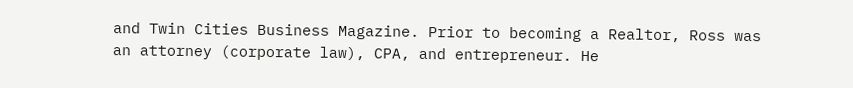and Twin Cities Business Magazine. Prior to becoming a Realtor, Ross was an attorney (corporate law), CPA, and entrepreneur. He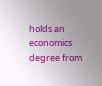holds an economics degree from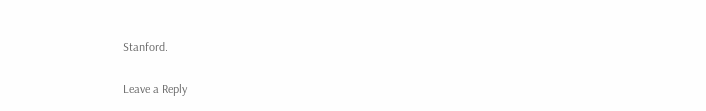Stanford.

Leave a Reply